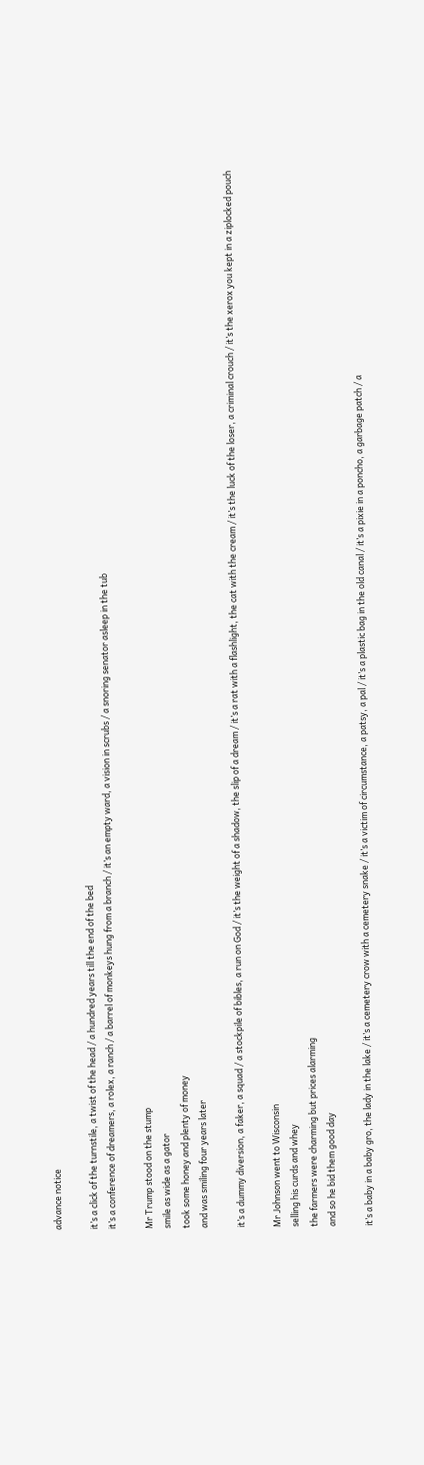advance notice

it’s a click of the turnstile, a twist of the head / a hundred years till the end of the bed
it’s a conference of dreamers, a rolex, a ranch / a barrel of monkeys hung from a branch / it’s an empty ward, a vision in scrubs / a snoring senator asleep in the tub

Mr Trump stood on the stump
smile as wide as a gator
took some honey and plenty of money
and was smiling four years later

it’s a dummy diversion, a faker, a squad / a stockpile of bibles, a run on God / it’s the weight of a shadow, the slip of a dream / it’s a rat with a flashlight, the cat with the cream / it’s the luck of the loser, a criminal crouch / it’s the xerox you kept in a ziplocked pouch

Mr Johnson went to Wisconsin
selling his curds and whey
the farmers were charming but prices alarming
and so he bid them good day

it’s a baby in a baby gro, the lady in the lake / it’s a cemetery crow with a cemetery snake / it’s a victim of circumstance, a patsy, a pal / it’s a plastic bag in the old canal / it’s a pixie in a poncho, a garbage patch / a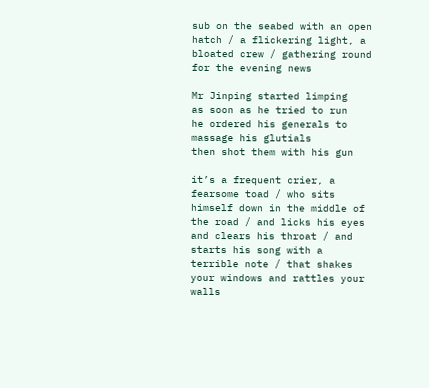sub on the seabed with an open hatch / a flickering light, a bloated crew / gathering round for the evening news

Mr Jinping started limping
as soon as he tried to run
he ordered his generals to massage his glutials
then shot them with his gun

it’s a frequent crier, a fearsome toad / who sits himself down in the middle of the road / and licks his eyes and clears his throat / and starts his song with a terrible note / that shakes your windows and rattles your walls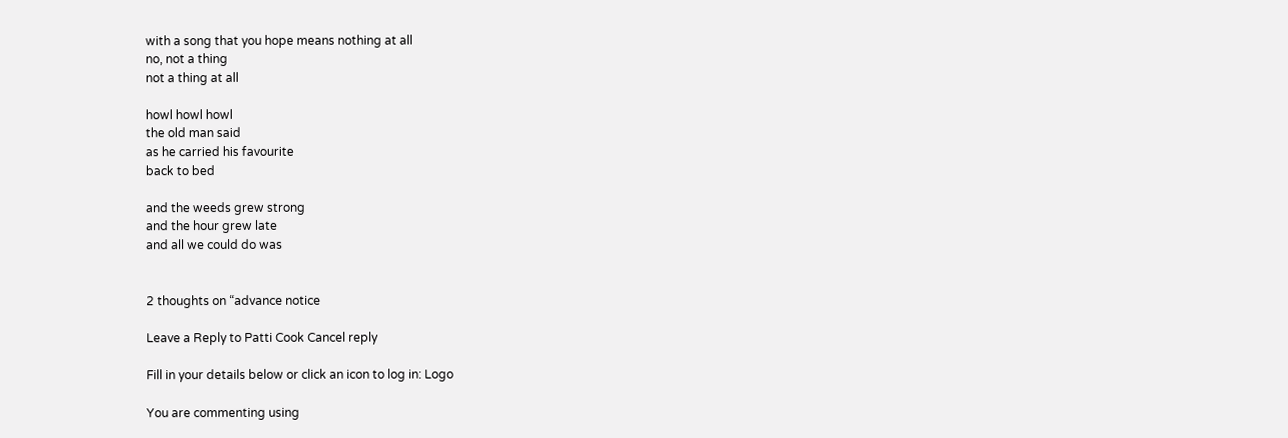with a song that you hope means nothing at all
no, not a thing
not a thing at all

howl howl howl
the old man said
as he carried his favourite
back to bed

and the weeds grew strong
and the hour grew late
and all we could do was


2 thoughts on “advance notice

Leave a Reply to Patti Cook Cancel reply

Fill in your details below or click an icon to log in: Logo

You are commenting using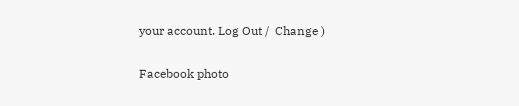your account. Log Out /  Change )

Facebook photo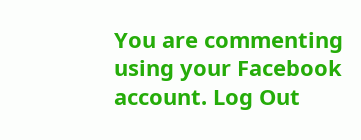You are commenting using your Facebook account. Log Out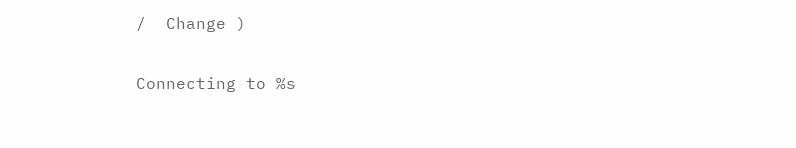/  Change )

Connecting to %s